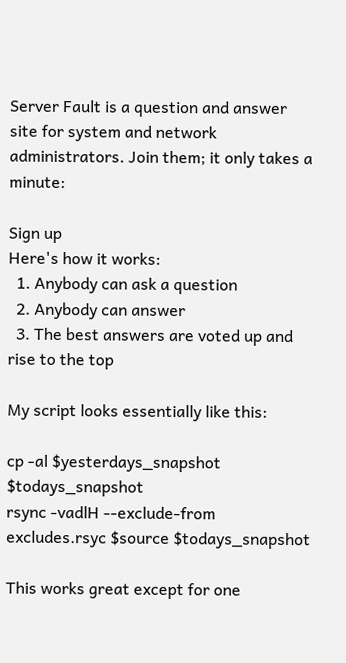Server Fault is a question and answer site for system and network administrators. Join them; it only takes a minute:

Sign up
Here's how it works:
  1. Anybody can ask a question
  2. Anybody can answer
  3. The best answers are voted up and rise to the top

My script looks essentially like this:

cp -al $yesterdays_snapshot $todays_snapshot
rsync -vadlH --exclude-from excludes.rsyc $source $todays_snapshot

This works great except for one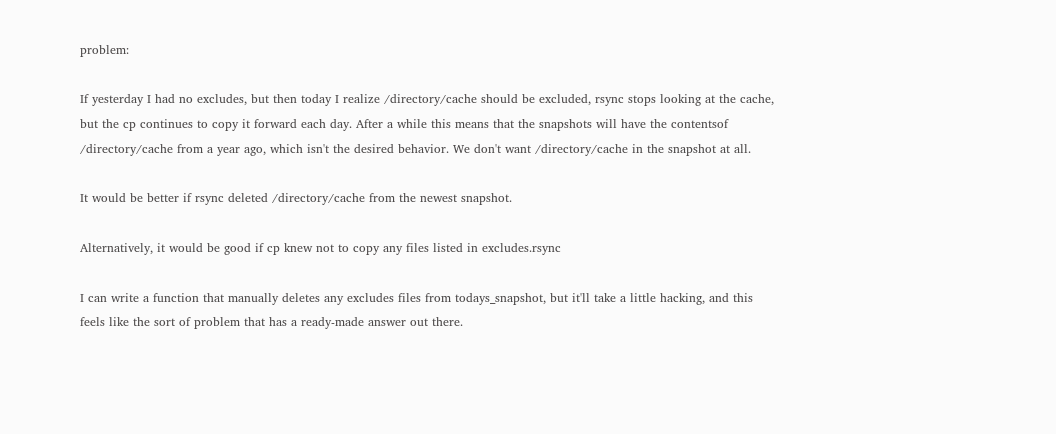problem:

If yesterday I had no excludes, but then today I realize /directory/cache should be excluded, rsync stops looking at the cache, but the cp continues to copy it forward each day. After a while this means that the snapshots will have the contentsof /directory/cache from a year ago, which isn't the desired behavior. We don't want /directory/cache in the snapshot at all.

It would be better if rsync deleted /directory/cache from the newest snapshot.

Alternatively, it would be good if cp knew not to copy any files listed in excludes.rsync

I can write a function that manually deletes any excludes files from todays_snapshot, but it'll take a little hacking, and this feels like the sort of problem that has a ready-made answer out there.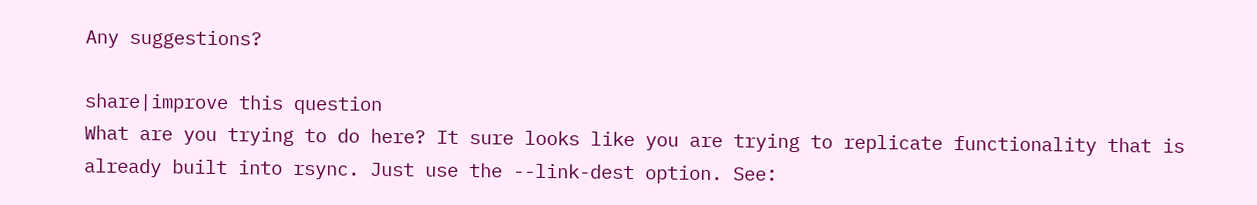Any suggestions?

share|improve this question
What are you trying to do here? It sure looks like you are trying to replicate functionality that is already built into rsync. Just use the --link-dest option. See: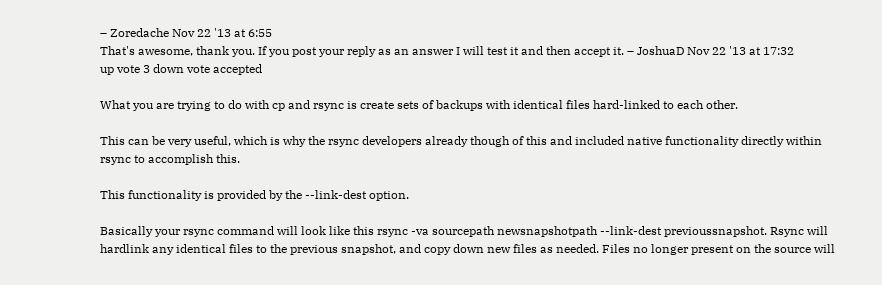– Zoredache Nov 22 '13 at 6:55
That's awesome, thank you. If you post your reply as an answer I will test it and then accept it. – JoshuaD Nov 22 '13 at 17:32
up vote 3 down vote accepted

What you are trying to do with cp and rsync is create sets of backups with identical files hard-linked to each other.

This can be very useful, which is why the rsync developers already though of this and included native functionality directly within rsync to accomplish this.

This functionality is provided by the --link-dest option.

Basically your rsync command will look like this rsync -va sourcepath newsnapshotpath --link-dest previoussnapshot. Rsync will hardlink any identical files to the previous snapshot, and copy down new files as needed. Files no longer present on the source will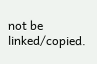not be linked/copied.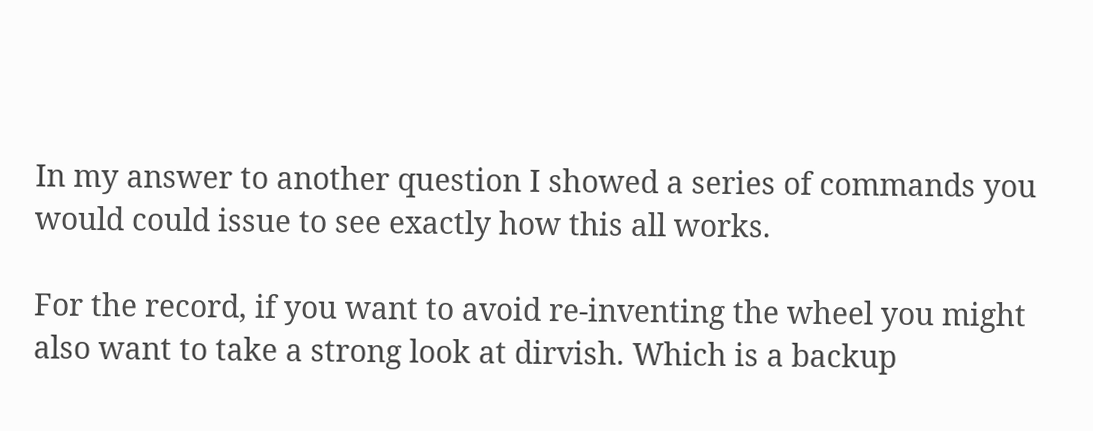In my answer to another question I showed a series of commands you would could issue to see exactly how this all works.

For the record, if you want to avoid re-inventing the wheel you might also want to take a strong look at dirvish. Which is a backup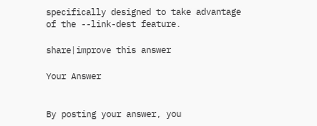specifically designed to take advantage of the --link-dest feature.

share|improve this answer

Your Answer


By posting your answer, you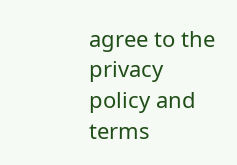agree to the privacy policy and terms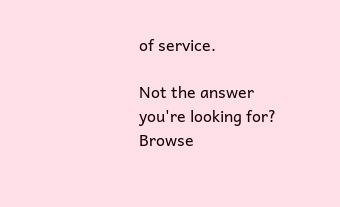of service.

Not the answer you're looking for? Browse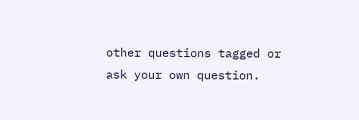other questions tagged or ask your own question.